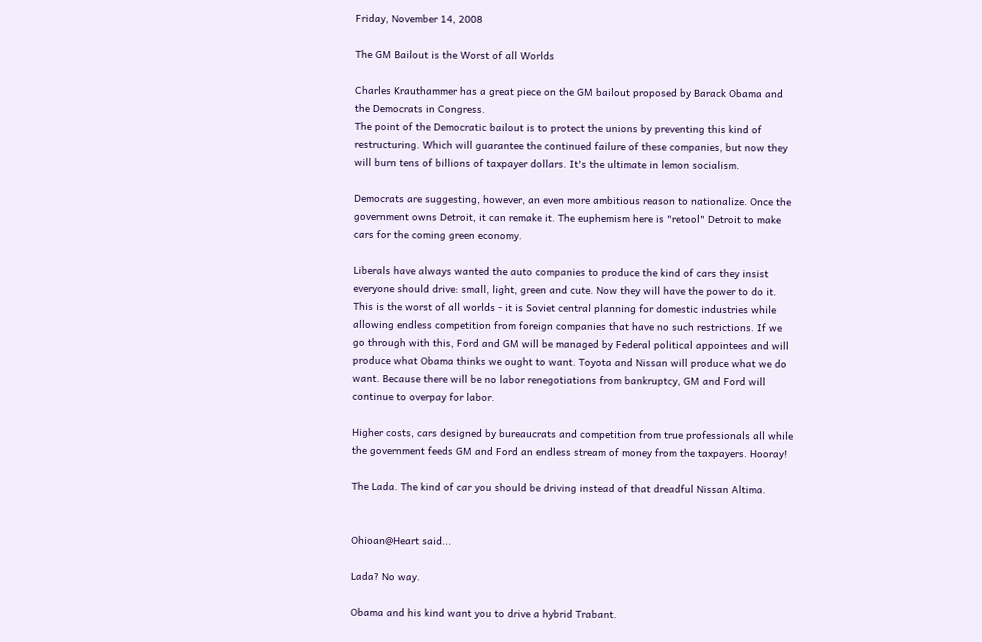Friday, November 14, 2008

The GM Bailout is the Worst of all Worlds

Charles Krauthammer has a great piece on the GM bailout proposed by Barack Obama and the Democrats in Congress.
The point of the Democratic bailout is to protect the unions by preventing this kind of restructuring. Which will guarantee the continued failure of these companies, but now they will burn tens of billions of taxpayer dollars. It's the ultimate in lemon socialism.

Democrats are suggesting, however, an even more ambitious reason to nationalize. Once the government owns Detroit, it can remake it. The euphemism here is "retool" Detroit to make cars for the coming green economy.

Liberals have always wanted the auto companies to produce the kind of cars they insist everyone should drive: small, light, green and cute. Now they will have the power to do it.
This is the worst of all worlds - it is Soviet central planning for domestic industries while allowing endless competition from foreign companies that have no such restrictions. If we go through with this, Ford and GM will be managed by Federal political appointees and will produce what Obama thinks we ought to want. Toyota and Nissan will produce what we do want. Because there will be no labor renegotiations from bankruptcy, GM and Ford will continue to overpay for labor.

Higher costs, cars designed by bureaucrats and competition from true professionals all while the government feeds GM and Ford an endless stream of money from the taxpayers. Hooray!

The Lada. The kind of car you should be driving instead of that dreadful Nissan Altima.


Ohioan@Heart said...

Lada? No way.

Obama and his kind want you to drive a hybrid Trabant.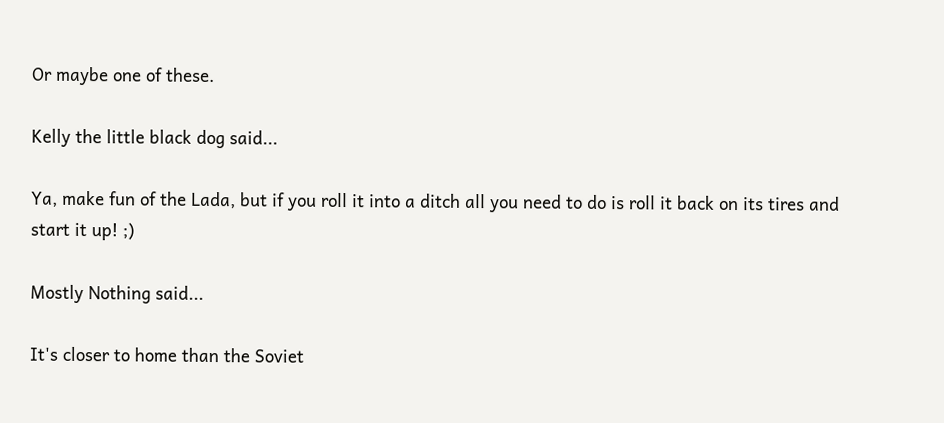Or maybe one of these.

Kelly the little black dog said...

Ya, make fun of the Lada, but if you roll it into a ditch all you need to do is roll it back on its tires and start it up! ;)

Mostly Nothing said...

It's closer to home than the Soviet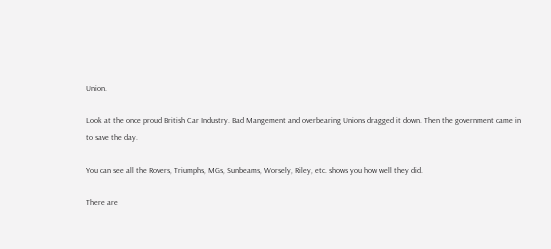Union.

Look at the once proud British Car Industry. Bad Mangement and overbearing Unions dragged it down. Then the government came in to save the day.

You can see all the Rovers, Triumphs, MGs, Sunbeams, Worsely, Riley, etc. shows you how well they did.

There are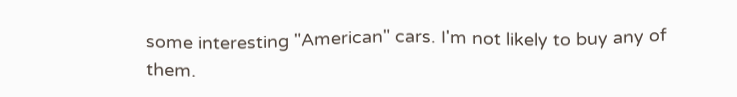some interesting "American" cars. I'm not likely to buy any of them.